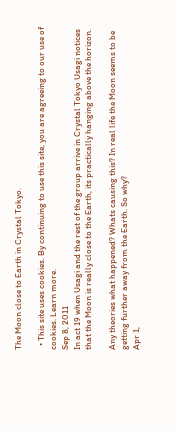The Moon close to Earth in Crystal Tokyo.

  • This site uses cookies. By continuing to use this site, you are agreeing to our use of cookies. Learn more.
Sep 8, 2011
In act 19 when Usagi and the rest of the group arrive in Crystal Tokyo Usagi notices that the Moon is really close to the Earth, its practically hanging above the horizon.

Any theories what happened? Whats causing this? In real life the Moon seems to be getting further away from the Earth. So why?
Apr 1,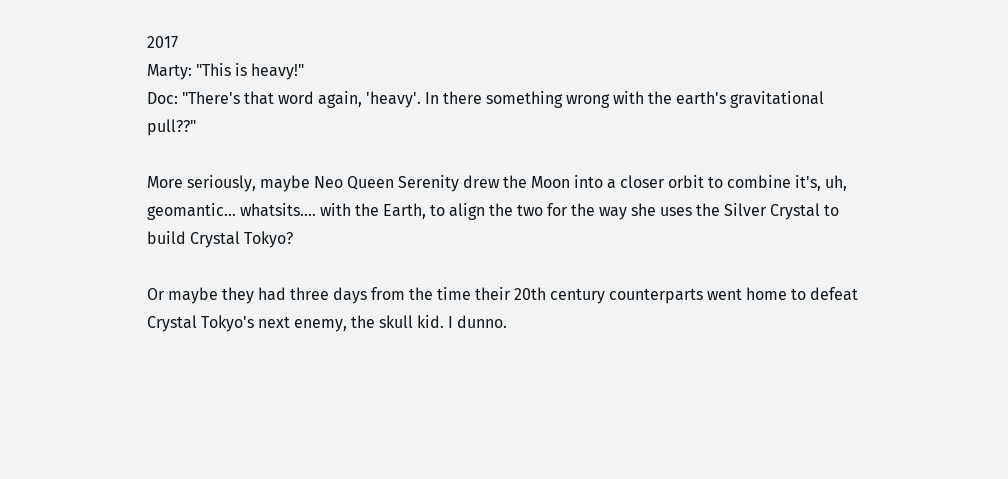2017
Marty: "This is heavy!"
Doc: "There's that word again, 'heavy'. In there something wrong with the earth's gravitational pull??"

More seriously, maybe Neo Queen Serenity drew the Moon into a closer orbit to combine it's, uh, geomantic... whatsits.... with the Earth, to align the two for the way she uses the Silver Crystal to build Crystal Tokyo?

Or maybe they had three days from the time their 20th century counterparts went home to defeat Crystal Tokyo's next enemy, the skull kid. I dunno.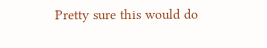Pretty sure this would do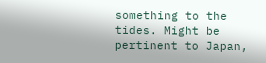something to the tides. Might be pertinent to Japan,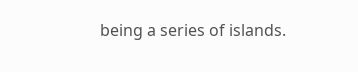being a series of islands.